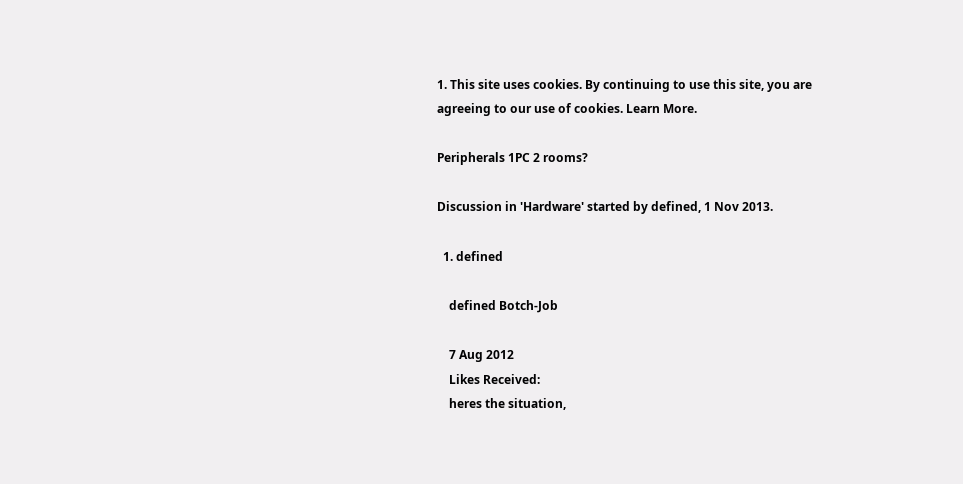1. This site uses cookies. By continuing to use this site, you are agreeing to our use of cookies. Learn More.

Peripherals 1PC 2 rooms?

Discussion in 'Hardware' started by defined, 1 Nov 2013.

  1. defined

    defined Botch-Job

    7 Aug 2012
    Likes Received:
    heres the situation,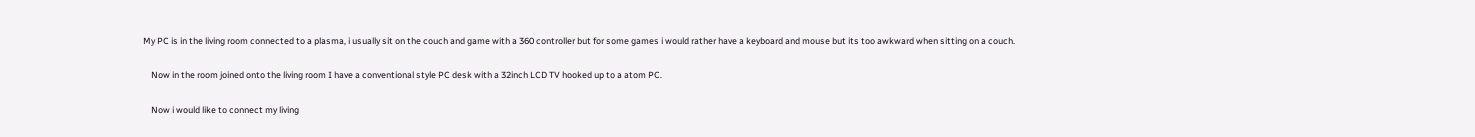My PC is in the living room connected to a plasma, i usually sit on the couch and game with a 360 controller but for some games i would rather have a keyboard and mouse but its too awkward when sitting on a couch.

    Now in the room joined onto the living room I have a conventional style PC desk with a 32inch LCD TV hooked up to a atom PC.

    Now i would like to connect my living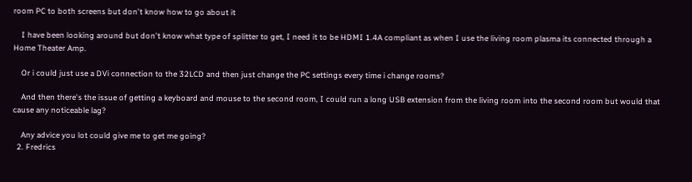room PC to both screens but don't know how to go about it

    I have been looking around but don't know what type of splitter to get, I need it to be HDMI 1.4A compliant as when I use the living room plasma its connected through a Home Theater Amp.

    Or i could just use a DVi connection to the 32LCD and then just change the PC settings every time i change rooms?

    And then there's the issue of getting a keyboard and mouse to the second room, I could run a long USB extension from the living room into the second room but would that cause any noticeable lag?

    Any advice you lot could give me to get me going?
  2. Fredrics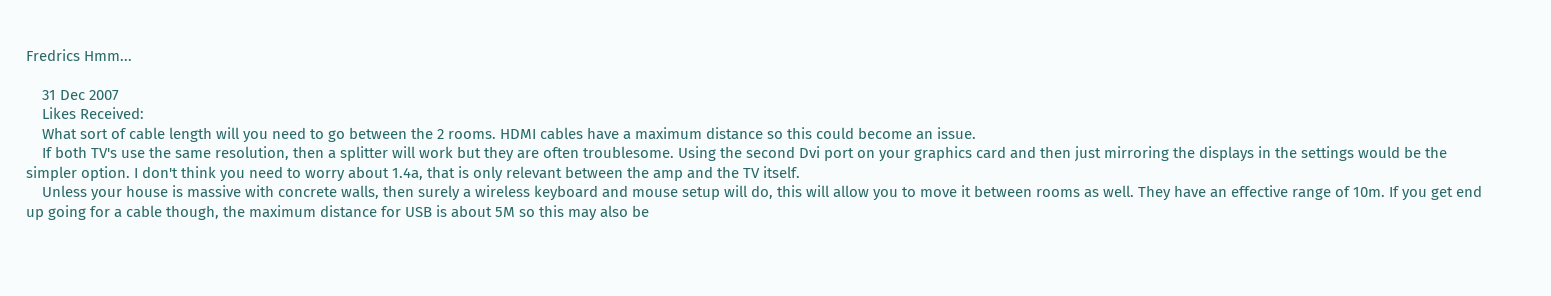Fredrics Hmm...

    31 Dec 2007
    Likes Received:
    What sort of cable length will you need to go between the 2 rooms. HDMI cables have a maximum distance so this could become an issue.
    If both TV's use the same resolution, then a splitter will work but they are often troublesome. Using the second Dvi port on your graphics card and then just mirroring the displays in the settings would be the simpler option. I don't think you need to worry about 1.4a, that is only relevant between the amp and the TV itself.
    Unless your house is massive with concrete walls, then surely a wireless keyboard and mouse setup will do, this will allow you to move it between rooms as well. They have an effective range of 10m. If you get end up going for a cable though, the maximum distance for USB is about 5M so this may also be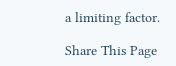a limiting factor.

Share This Page